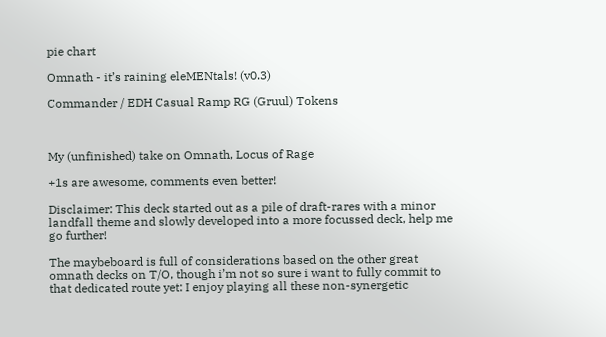pie chart

Omnath - it’s raining eleMENtals! (v0.3)

Commander / EDH Casual Ramp RG (Gruul) Tokens



My (unfinished) take on Omnath, Locus of Rage

+1s are awesome, comments even better!

Disclaimer: This deck started out as a pile of draft-rares with a minor landfall theme and slowly developed into a more focussed deck, help me go further!

The maybeboard is full of considerations based on the other great omnath decks on T/O, though i’m not so sure i want to fully commit to that dedicated route yet: I enjoy playing all these non-synergetic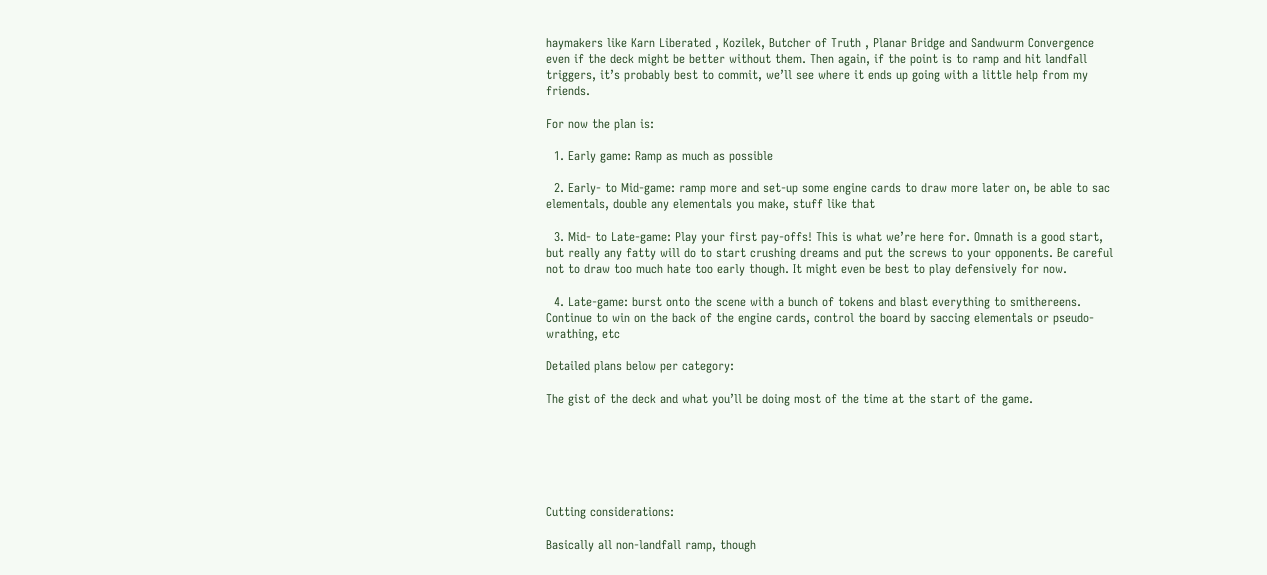haymakers like Karn Liberated , Kozilek, Butcher of Truth , Planar Bridge and Sandwurm Convergence even if the deck might be better without them. Then again, if the point is to ramp and hit landfall triggers, it’s probably best to commit, we’ll see where it ends up going with a little help from my friends.

For now the plan is:

  1. Early game: Ramp as much as possible

  2. Early- to Mid-game: ramp more and set-up some engine cards to draw more later on, be able to sac elementals, double any elementals you make, stuff like that

  3. Mid- to Late-game: Play your first pay-offs! This is what we’re here for. Omnath is a good start, but really any fatty will do to start crushing dreams and put the screws to your opponents. Be careful not to draw too much hate too early though. It might even be best to play defensively for now.

  4. Late-game: burst onto the scene with a bunch of tokens and blast everything to smithereens. Continue to win on the back of the engine cards, control the board by saccing elementals or pseudo-wrathing, etc

Detailed plans below per category:

The gist of the deck and what you’ll be doing most of the time at the start of the game.






Cutting considerations:

Basically all non-landfall ramp, though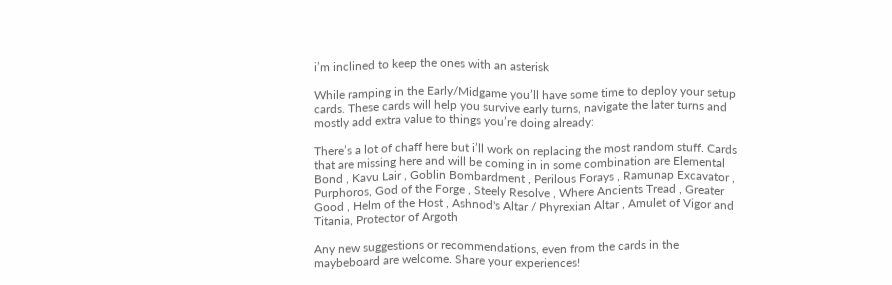i’m inclined to keep the ones with an asterisk

While ramping in the Early/Midgame you’ll have some time to deploy your setup cards. These cards will help you survive early turns, navigate the later turns and mostly add extra value to things you’re doing already:

There’s a lot of chaff here but i’ll work on replacing the most random stuff. Cards that are missing here and will be coming in in some combination are Elemental Bond , Kavu Lair , Goblin Bombardment , Perilous Forays , Ramunap Excavator , Purphoros, God of the Forge , Steely Resolve , Where Ancients Tread , Greater Good , Helm of the Host , Ashnod's Altar / Phyrexian Altar , Amulet of Vigor and Titania, Protector of Argoth

Any new suggestions or recommendations, even from the cards in the maybeboard are welcome. Share your experiences!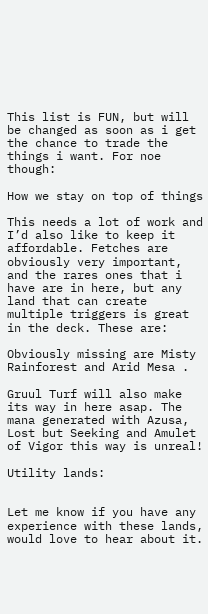This list is FUN, but will be changed as soon as i get the chance to trade the things i want. For noe though:

How we stay on top of things

This needs a lot of work and I’d also like to keep it affordable. Fetches are obviously very important, and the rares ones that i have are in here, but any land that can create multiple triggers is great in the deck. These are:

Obviously missing are Misty Rainforest and Arid Mesa .

Gruul Turf will also make its way in here asap. The mana generated with Azusa, Lost but Seeking and Amulet of Vigor this way is unreal!

Utility lands:


Let me know if you have any experience with these lands, would love to hear about it.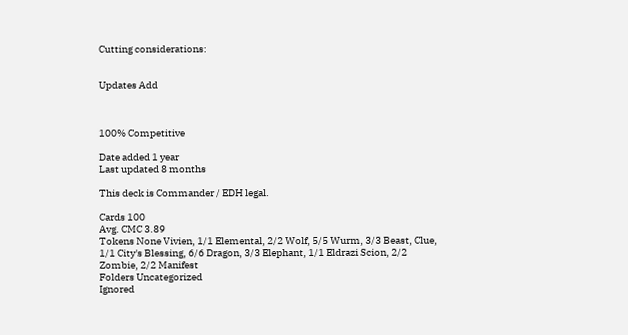Cutting considerations:


Updates Add



100% Competitive

Date added 1 year
Last updated 8 months

This deck is Commander / EDH legal.

Cards 100
Avg. CMC 3.89
Tokens None Vivien, 1/1 Elemental, 2/2 Wolf, 5/5 Wurm, 3/3 Beast, Clue, 1/1 City's Blessing, 6/6 Dragon, 3/3 Elephant, 1/1 Eldrazi Scion, 2/2 Zombie, 2/2 Manifest
Folders Uncategorized
Ignored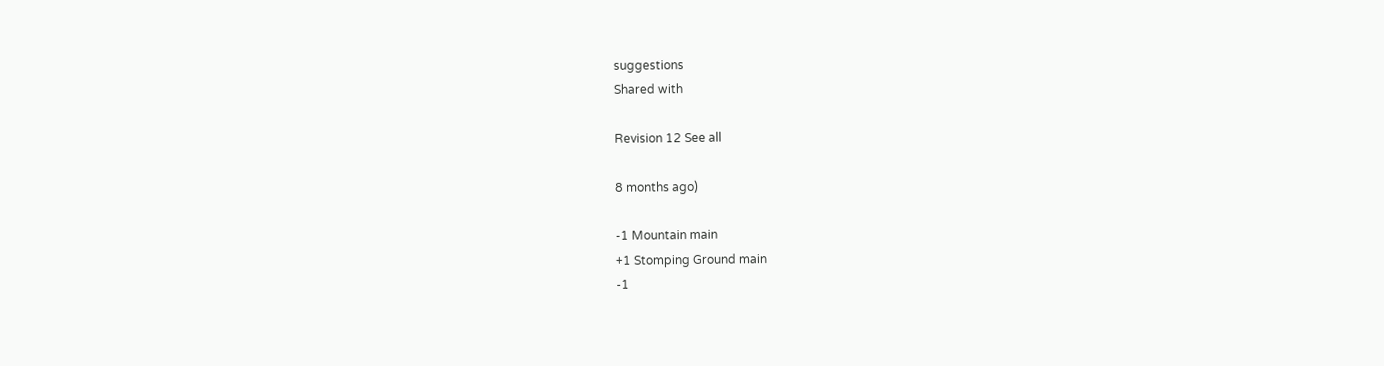suggestions
Shared with

Revision 12 See all

8 months ago)

-1 Mountain main
+1 Stomping Ground main
-1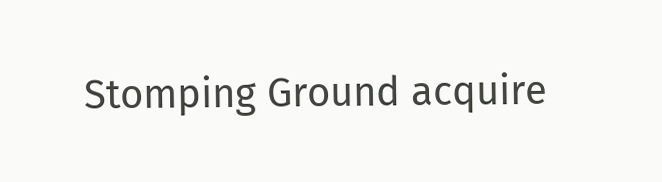Stomping Ground acquire